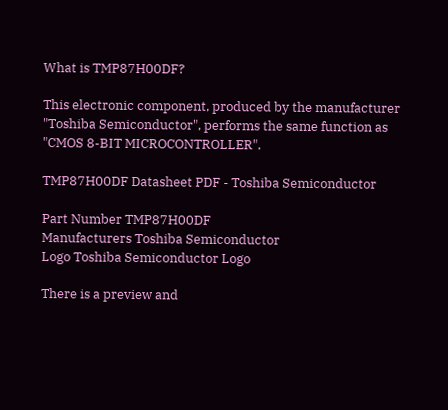What is TMP87H00DF?

This electronic component, produced by the manufacturer "Toshiba Semiconductor", performs the same function as "CMOS 8-BIT MICROCONTROLLER".

TMP87H00DF Datasheet PDF - Toshiba Semiconductor

Part Number TMP87H00DF
Manufacturers Toshiba Semiconductor
Logo Toshiba Semiconductor Logo

There is a preview and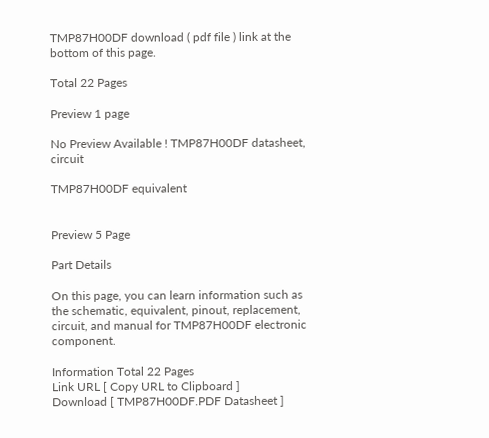TMP87H00DF download ( pdf file ) link at the bottom of this page.

Total 22 Pages

Preview 1 page

No Preview Available ! TMP87H00DF datasheet, circuit

TMP87H00DF equivalent


Preview 5 Page

Part Details

On this page, you can learn information such as the schematic, equivalent, pinout, replacement, circuit, and manual for TMP87H00DF electronic component.

Information Total 22 Pages
Link URL [ Copy URL to Clipboard ]
Download [ TMP87H00DF.PDF Datasheet ]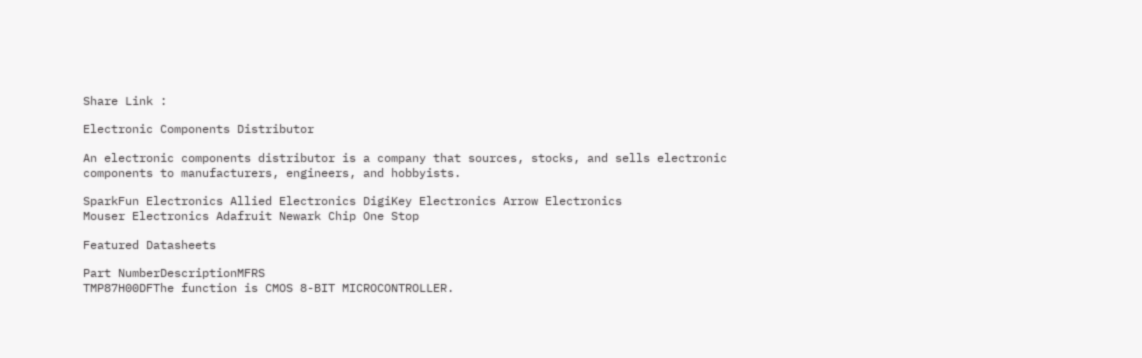Share Link :

Electronic Components Distributor

An electronic components distributor is a company that sources, stocks, and sells electronic components to manufacturers, engineers, and hobbyists.

SparkFun Electronics Allied Electronics DigiKey Electronics Arrow Electronics
Mouser Electronics Adafruit Newark Chip One Stop

Featured Datasheets

Part NumberDescriptionMFRS
TMP87H00DFThe function is CMOS 8-BIT MICROCONTROLLER.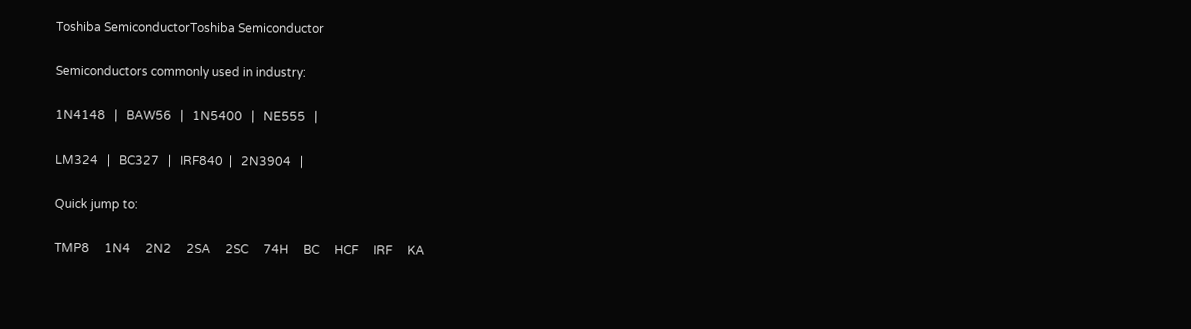Toshiba SemiconductorToshiba Semiconductor

Semiconductors commonly used in industry:

1N4148   |   BAW56   |   1N5400   |   NE555   |

LM324   |   BC327   |   IRF840  |   2N3904   |

Quick jump to:

TMP8     1N4     2N2     2SA     2SC     74H     BC     HCF     IRF     KA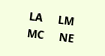LA     LM     MC     NE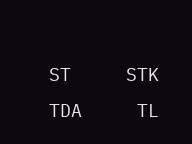ST     STK     TDA     TL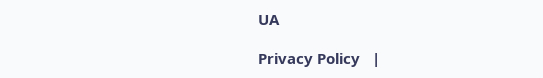UA

Privacy Policy   |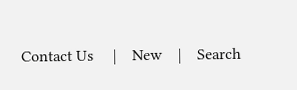Contact Us     |    New    |    Search